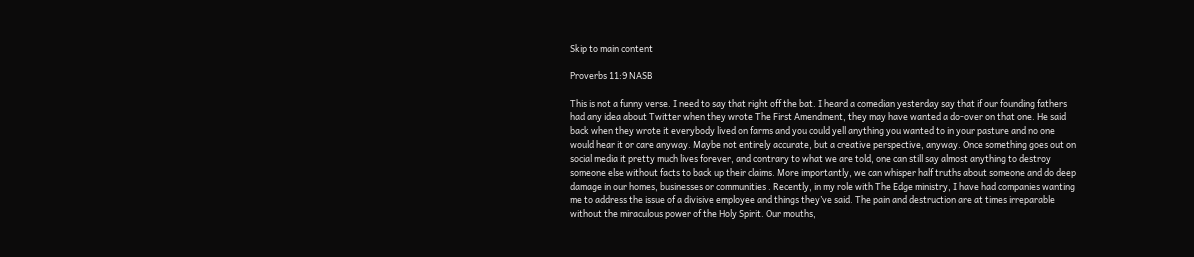Skip to main content

Proverbs 11:9 NASB

This is not a funny verse. I need to say that right off the bat. I heard a comedian yesterday say that if our founding fathers had any idea about Twitter when they wrote The First Amendment, they may have wanted a do-over on that one. He said back when they wrote it everybody lived on farms and you could yell anything you wanted to in your pasture and no one would hear it or care anyway. Maybe not entirely accurate, but a creative perspective, anyway. Once something goes out on social media it pretty much lives forever, and contrary to what we are told, one can still say almost anything to destroy someone else without facts to back up their claims. More importantly, we can whisper half truths about someone and do deep damage in our homes, businesses or communities . Recently, in my role with The Edge ministry, I have had companies wanting me to address the issue of a divisive employee and things they’ve said. The pain and destruction are at times irreparable without the miraculous power of the Holy Spirit. Our mouths,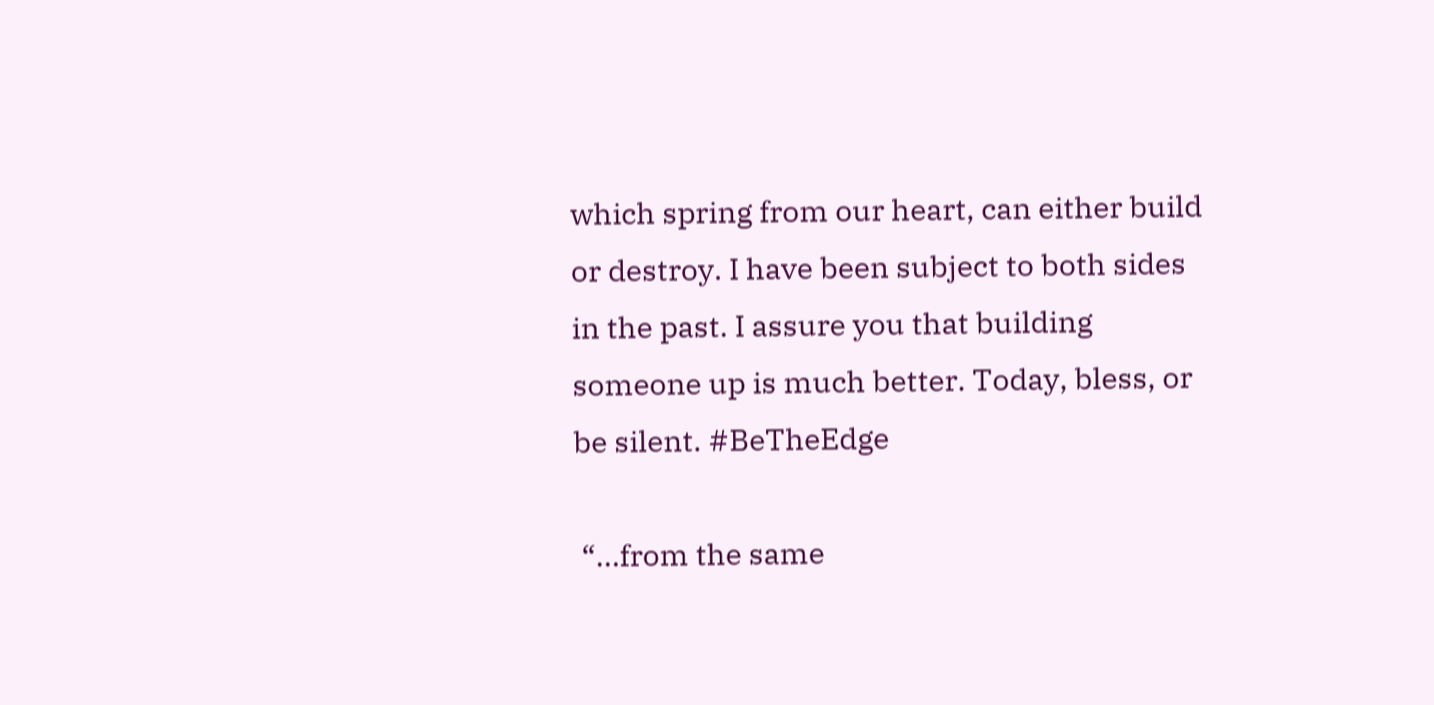which spring from our heart, can either build or destroy. I have been subject to both sides in the past. I assure you that building someone up is much better. Today, bless, or be silent. #BeTheEdge

 “…from the same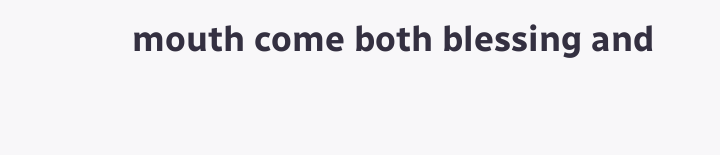mouth come both blessing and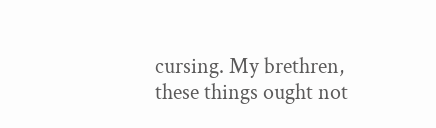cursing. My brethren, these things ought not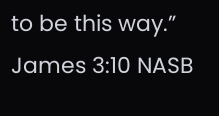to be this way.” James 3:10 NASB